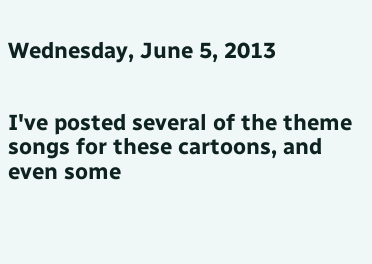Wednesday, June 5, 2013


I've posted several of the theme songs for these cartoons, and even some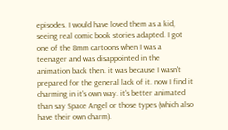episodes. I would have loved them as a kid, seeing real comic book stories adapted. I got one of the 8mm cartoons when I was a teenager and was disappointed in the animation back then. it was because I wasn't prepared for the general lack of it. now I find it charming in it's own way. it's better animated than say Space Angel or those types (which also have their own charm).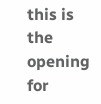this is the opening for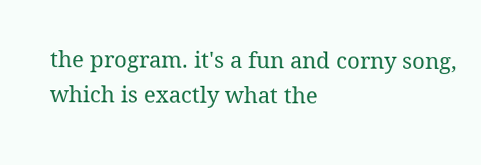the program. it's a fun and corny song, which is exactly what the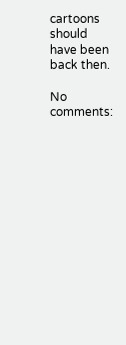cartoons should have been back then.

No comments: